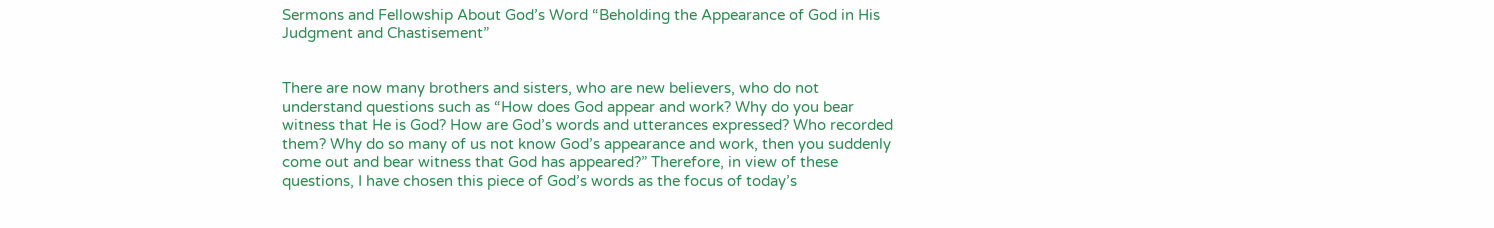Sermons and Fellowship About God’s Word “Beholding the Appearance of God in His Judgment and Chastisement”


There are now many brothers and sisters, who are new believers, who do not understand questions such as “How does God appear and work? Why do you bear witness that He is God? How are God’s words and utterances expressed? Who recorded them? Why do so many of us not know God’s appearance and work, then you suddenly come out and bear witness that God has appeared?” Therefore, in view of these questions, I have chosen this piece of God’s words as the focus of today’s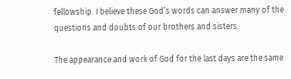fellowship. I believe these God’s words can answer many of the questions and doubts of our brothers and sisters.

The appearance and work of God for the last days are the same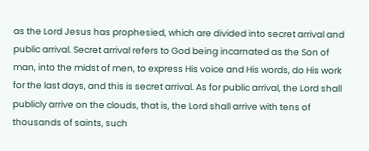as the Lord Jesus has prophesied, which are divided into secret arrival and public arrival. Secret arrival refers to God being incarnated as the Son of man, into the midst of men, to express His voice and His words, do His work for the last days, and this is secret arrival. As for public arrival, the Lord shall publicly arrive on the clouds, that is, the Lord shall arrive with tens of thousands of saints, such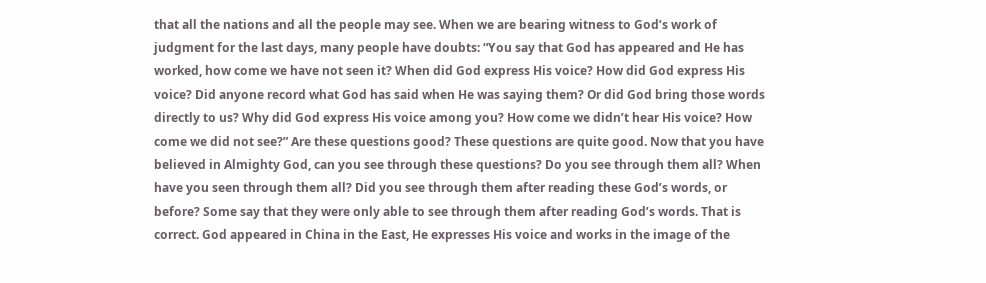that all the nations and all the people may see. When we are bearing witness to God’s work of judgment for the last days, many people have doubts: “You say that God has appeared and He has worked, how come we have not seen it? When did God express His voice? How did God express His voice? Did anyone record what God has said when He was saying them? Or did God bring those words directly to us? Why did God express His voice among you? How come we didn’t hear His voice? How come we did not see?” Are these questions good? These questions are quite good. Now that you have believed in Almighty God, can you see through these questions? Do you see through them all? When have you seen through them all? Did you see through them after reading these God’s words, or before? Some say that they were only able to see through them after reading God’s words. That is correct. God appeared in China in the East, He expresses His voice and works in the image of the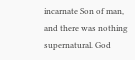incarnate Son of man, and there was nothing supernatural. God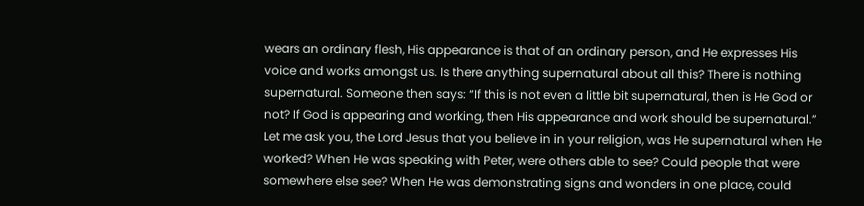wears an ordinary flesh, His appearance is that of an ordinary person, and He expresses His voice and works amongst us. Is there anything supernatural about all this? There is nothing supernatural. Someone then says: “If this is not even a little bit supernatural, then is He God or not? If God is appearing and working, then His appearance and work should be supernatural.” Let me ask you, the Lord Jesus that you believe in in your religion, was He supernatural when He worked? When He was speaking with Peter, were others able to see? Could people that were somewhere else see? When He was demonstrating signs and wonders in one place, could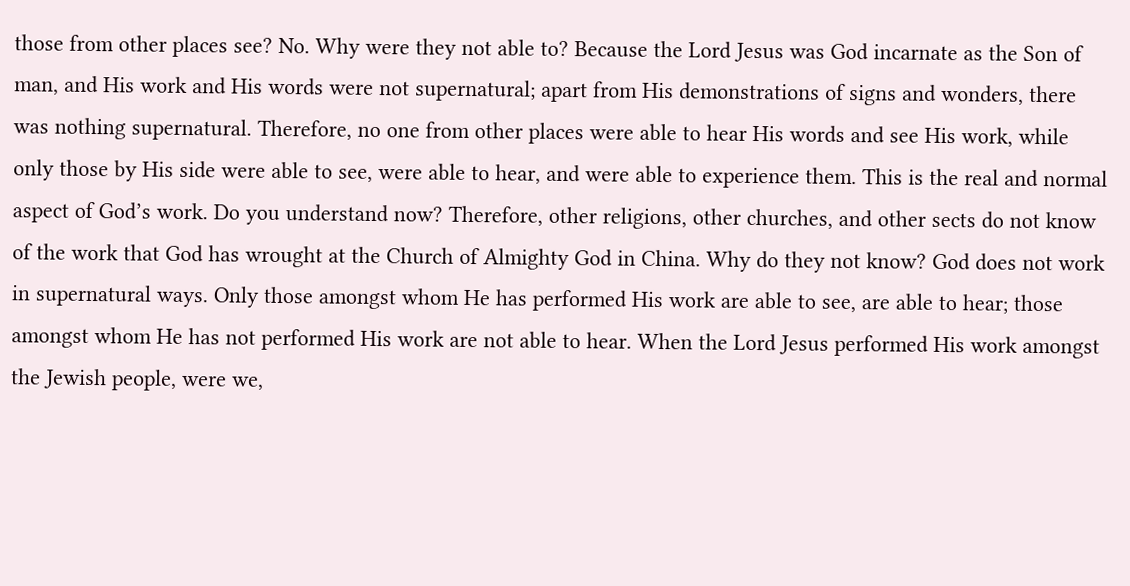those from other places see? No. Why were they not able to? Because the Lord Jesus was God incarnate as the Son of man, and His work and His words were not supernatural; apart from His demonstrations of signs and wonders, there was nothing supernatural. Therefore, no one from other places were able to hear His words and see His work, while only those by His side were able to see, were able to hear, and were able to experience them. This is the real and normal aspect of God’s work. Do you understand now? Therefore, other religions, other churches, and other sects do not know of the work that God has wrought at the Church of Almighty God in China. Why do they not know? God does not work in supernatural ways. Only those amongst whom He has performed His work are able to see, are able to hear; those amongst whom He has not performed His work are not able to hear. When the Lord Jesus performed His work amongst the Jewish people, were we,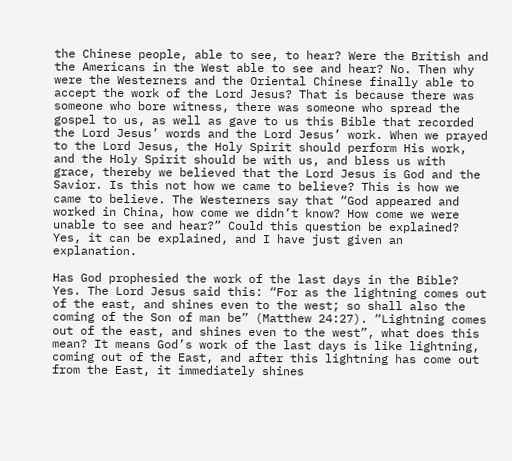the Chinese people, able to see, to hear? Were the British and the Americans in the West able to see and hear? No. Then why were the Westerners and the Oriental Chinese finally able to accept the work of the Lord Jesus? That is because there was someone who bore witness, there was someone who spread the gospel to us, as well as gave to us this Bible that recorded the Lord Jesus’ words and the Lord Jesus’ work. When we prayed to the Lord Jesus, the Holy Spirit should perform His work, and the Holy Spirit should be with us, and bless us with grace, thereby we believed that the Lord Jesus is God and the Savior. Is this not how we came to believe? This is how we came to believe. The Westerners say that “God appeared and worked in China, how come we didn’t know? How come we were unable to see and hear?” Could this question be explained? Yes, it can be explained, and I have just given an explanation.

Has God prophesied the work of the last days in the Bible? Yes. The Lord Jesus said this: “For as the lightning comes out of the east, and shines even to the west; so shall also the coming of the Son of man be” (Matthew 24:27). “Lightning comes out of the east, and shines even to the west”, what does this mean? It means God’s work of the last days is like lightning, coming out of the East, and after this lightning has come out from the East, it immediately shines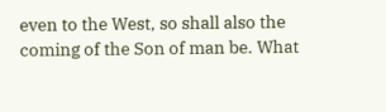even to the West, so shall also the coming of the Son of man be. What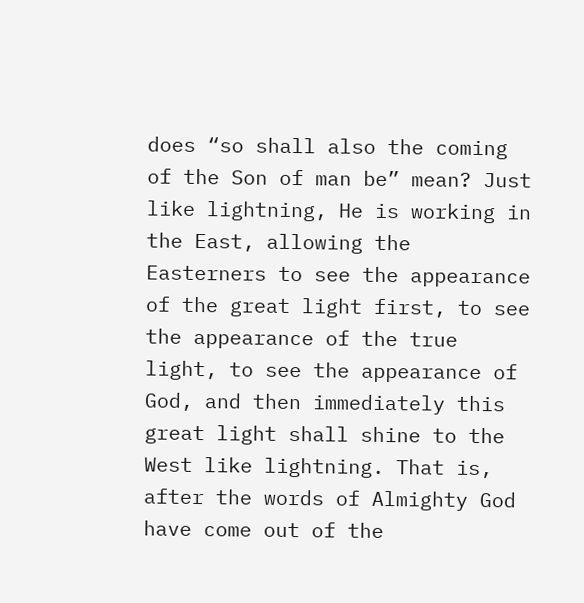does “so shall also the coming of the Son of man be” mean? Just like lightning, He is working in the East, allowing the Easterners to see the appearance of the great light first, to see the appearance of the true light, to see the appearance of God, and then immediately this great light shall shine to the West like lightning. That is, after the words of Almighty God have come out of the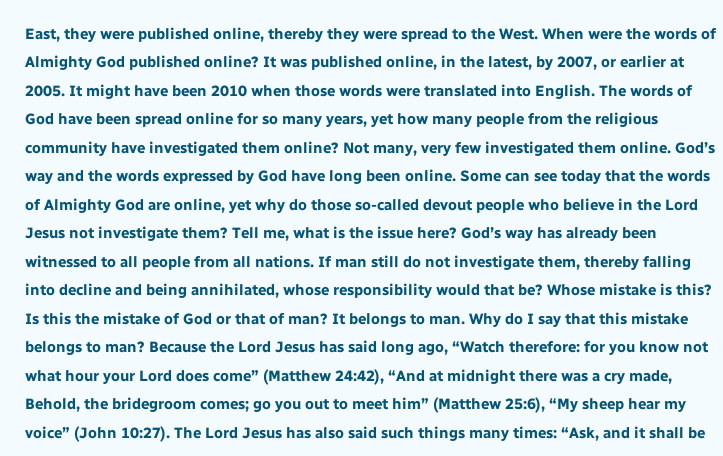East, they were published online, thereby they were spread to the West. When were the words of Almighty God published online? It was published online, in the latest, by 2007, or earlier at 2005. It might have been 2010 when those words were translated into English. The words of God have been spread online for so many years, yet how many people from the religious community have investigated them online? Not many, very few investigated them online. God’s way and the words expressed by God have long been online. Some can see today that the words of Almighty God are online, yet why do those so-called devout people who believe in the Lord Jesus not investigate them? Tell me, what is the issue here? God’s way has already been witnessed to all people from all nations. If man still do not investigate them, thereby falling into decline and being annihilated, whose responsibility would that be? Whose mistake is this? Is this the mistake of God or that of man? It belongs to man. Why do I say that this mistake belongs to man? Because the Lord Jesus has said long ago, “Watch therefore: for you know not what hour your Lord does come” (Matthew 24:42), “And at midnight there was a cry made, Behold, the bridegroom comes; go you out to meet him” (Matthew 25:6), “My sheep hear my voice” (John 10:27). The Lord Jesus has also said such things many times: “Ask, and it shall be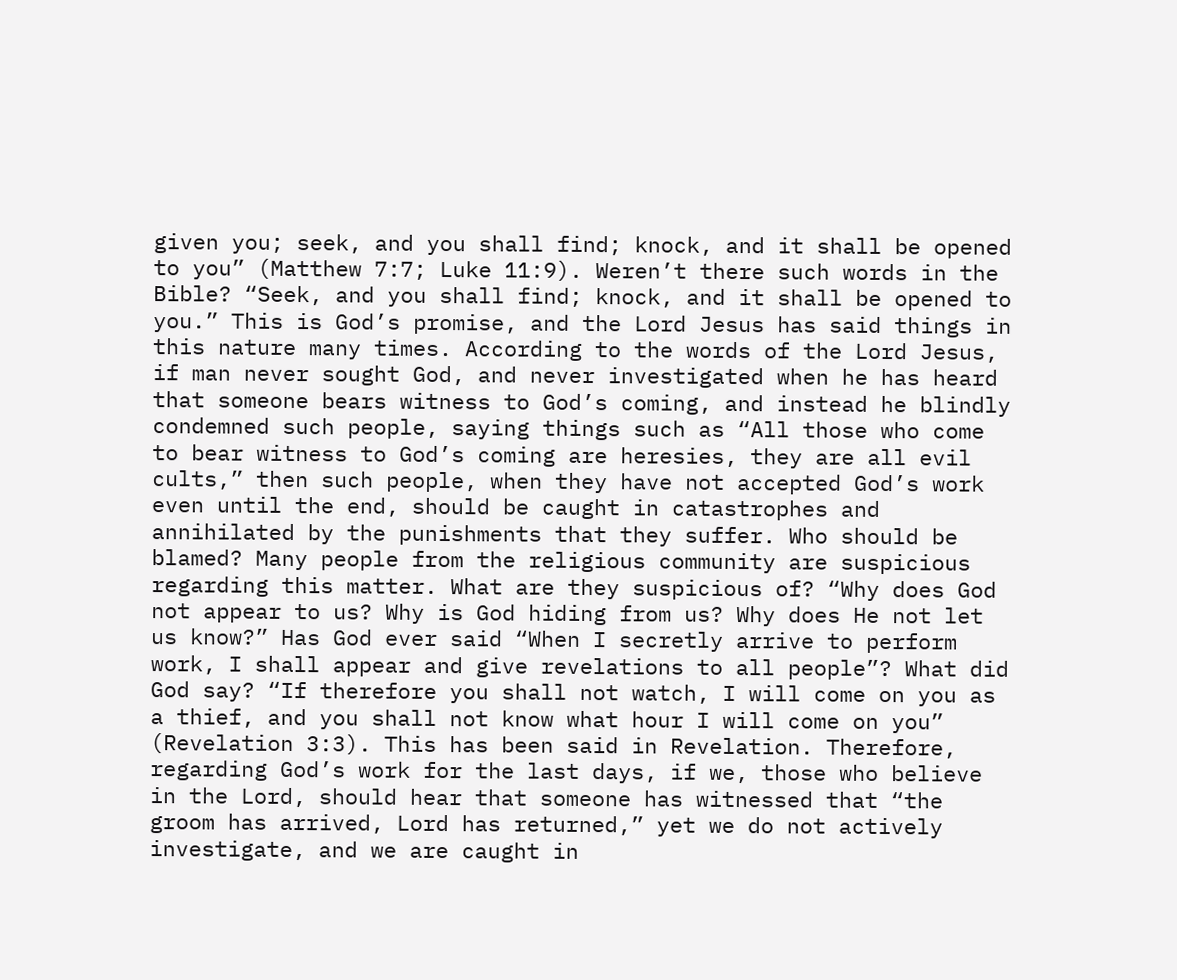given you; seek, and you shall find; knock, and it shall be opened to you” (Matthew 7:7; Luke 11:9). Weren’t there such words in the Bible? “Seek, and you shall find; knock, and it shall be opened to you.” This is God’s promise, and the Lord Jesus has said things in this nature many times. According to the words of the Lord Jesus, if man never sought God, and never investigated when he has heard that someone bears witness to God’s coming, and instead he blindly condemned such people, saying things such as “All those who come to bear witness to God’s coming are heresies, they are all evil cults,” then such people, when they have not accepted God’s work even until the end, should be caught in catastrophes and annihilated by the punishments that they suffer. Who should be blamed? Many people from the religious community are suspicious regarding this matter. What are they suspicious of? “Why does God not appear to us? Why is God hiding from us? Why does He not let us know?” Has God ever said “When I secretly arrive to perform work, I shall appear and give revelations to all people”? What did God say? “If therefore you shall not watch, I will come on you as a thief, and you shall not know what hour I will come on you” (Revelation 3:3). This has been said in Revelation. Therefore, regarding God’s work for the last days, if we, those who believe in the Lord, should hear that someone has witnessed that “the groom has arrived, Lord has returned,” yet we do not actively investigate, and we are caught in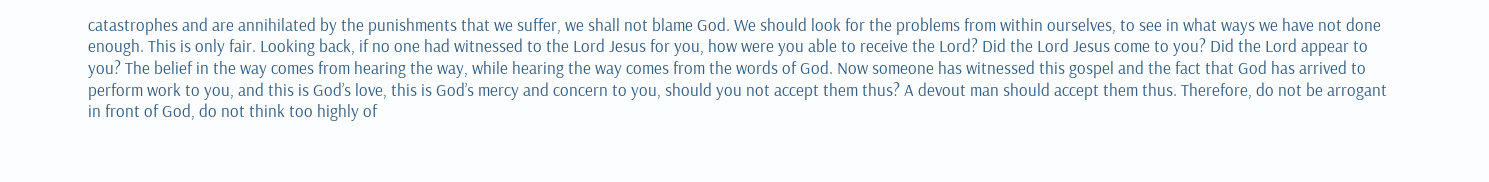catastrophes and are annihilated by the punishments that we suffer, we shall not blame God. We should look for the problems from within ourselves, to see in what ways we have not done enough. This is only fair. Looking back, if no one had witnessed to the Lord Jesus for you, how were you able to receive the Lord? Did the Lord Jesus come to you? Did the Lord appear to you? The belief in the way comes from hearing the way, while hearing the way comes from the words of God. Now someone has witnessed this gospel and the fact that God has arrived to perform work to you, and this is God’s love, this is God’s mercy and concern to you, should you not accept them thus? A devout man should accept them thus. Therefore, do not be arrogant in front of God, do not think too highly of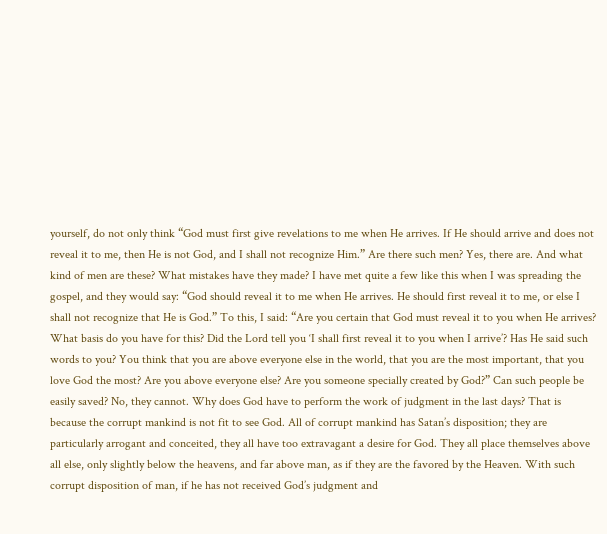yourself, do not only think “God must first give revelations to me when He arrives. If He should arrive and does not reveal it to me, then He is not God, and I shall not recognize Him.” Are there such men? Yes, there are. And what kind of men are these? What mistakes have they made? I have met quite a few like this when I was spreading the gospel, and they would say: “God should reveal it to me when He arrives. He should first reveal it to me, or else I shall not recognize that He is God.” To this, I said: “Are you certain that God must reveal it to you when He arrives? What basis do you have for this? Did the Lord tell you ‘I shall first reveal it to you when I arrive’? Has He said such words to you? You think that you are above everyone else in the world, that you are the most important, that you love God the most? Are you above everyone else? Are you someone specially created by God?” Can such people be easily saved? No, they cannot. Why does God have to perform the work of judgment in the last days? That is because the corrupt mankind is not fit to see God. All of corrupt mankind has Satan’s disposition; they are particularly arrogant and conceited, they all have too extravagant a desire for God. They all place themselves above all else, only slightly below the heavens, and far above man, as if they are the favored by the Heaven. With such corrupt disposition of man, if he has not received God’s judgment and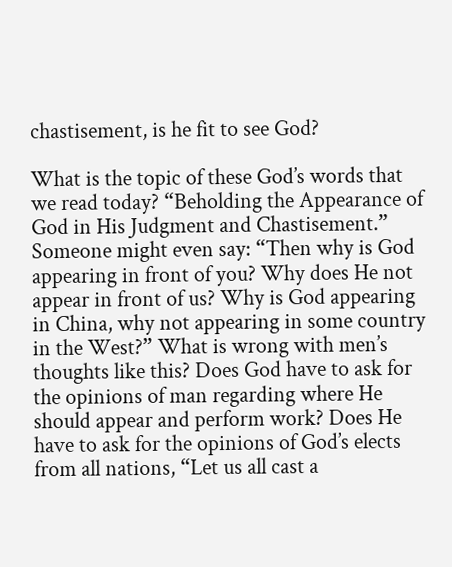chastisement, is he fit to see God?

What is the topic of these God’s words that we read today? “Beholding the Appearance of God in His Judgment and Chastisement.” Someone might even say: “Then why is God appearing in front of you? Why does He not appear in front of us? Why is God appearing in China, why not appearing in some country in the West?” What is wrong with men’s thoughts like this? Does God have to ask for the opinions of man regarding where He should appear and perform work? Does He have to ask for the opinions of God’s elects from all nations, “Let us all cast a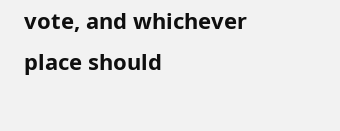vote, and whichever place should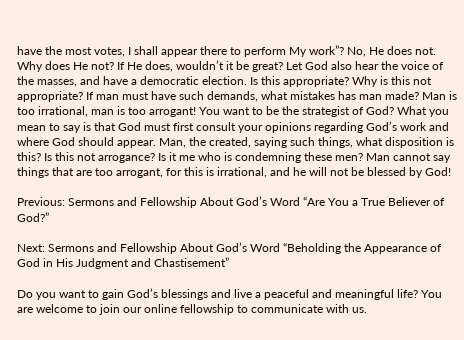have the most votes, I shall appear there to perform My work”? No, He does not. Why does He not? If He does, wouldn’t it be great? Let God also hear the voice of the masses, and have a democratic election. Is this appropriate? Why is this not appropriate? If man must have such demands, what mistakes has man made? Man is too irrational, man is too arrogant! You want to be the strategist of God? What you mean to say is that God must first consult your opinions regarding God’s work and where God should appear. Man, the created, saying such things, what disposition is this? Is this not arrogance? Is it me who is condemning these men? Man cannot say things that are too arrogant, for this is irrational, and he will not be blessed by God!

Previous: Sermons and Fellowship About God’s Word “Are You a True Believer of God?”

Next: Sermons and Fellowship About God’s Word “Beholding the Appearance of God in His Judgment and Chastisement”

Do you want to gain God’s blessings and live a peaceful and meaningful life? You are welcome to join our online fellowship to communicate with us.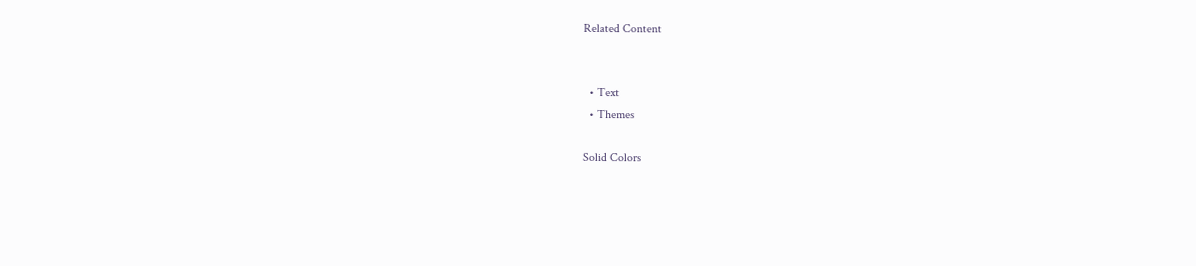Related Content


  • Text
  • Themes

Solid Colors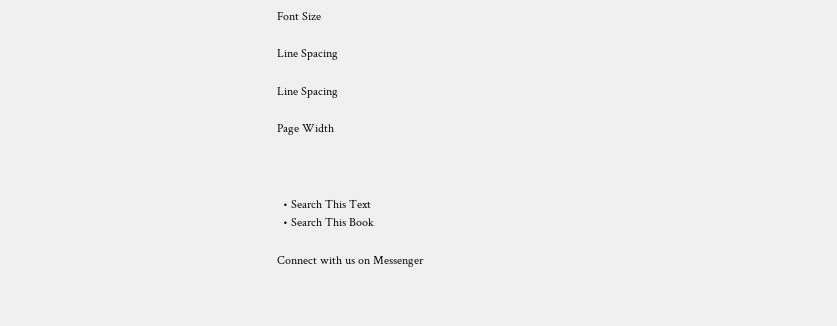Font Size

Line Spacing

Line Spacing

Page Width



  • Search This Text
  • Search This Book

Connect with us on Messenger